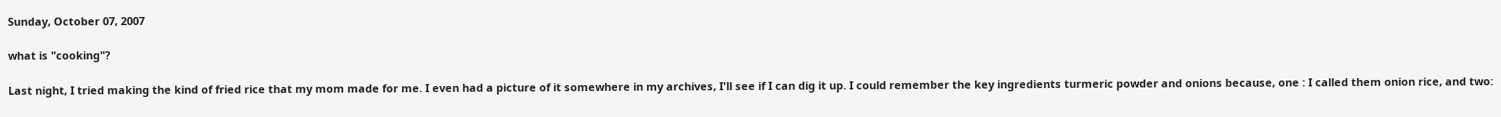Sunday, October 07, 2007

what is "cooking"?

Last night, I tried making the kind of fried rice that my mom made for me. I even had a picture of it somewhere in my archives, I'll see if I can dig it up. I could remember the key ingredients turmeric powder and onions because, one : I called them onion rice, and two: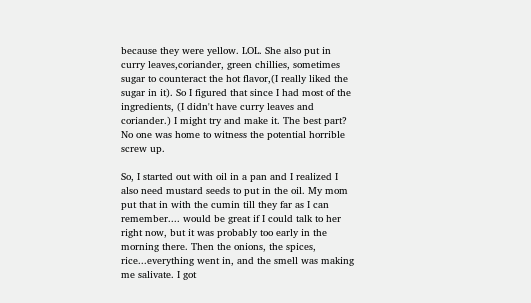because they were yellow. LOL. She also put in curry leaves,coriander, green chillies, sometimes sugar to counteract the hot flavor,(I really liked the sugar in it). So I figured that since I had most of the ingredients, (I didn't have curry leaves and coriander.) I might try and make it. The best part? No one was home to witness the potential horrible screw up.

So, I started out with oil in a pan and I realized I also need mustard seeds to put in the oil. My mom put that in with the cumin till they far as I can remember.... would be great if I could talk to her right now, but it was probably too early in the morning there. Then the onions, the spices, rice...everything went in, and the smell was making me salivate. I got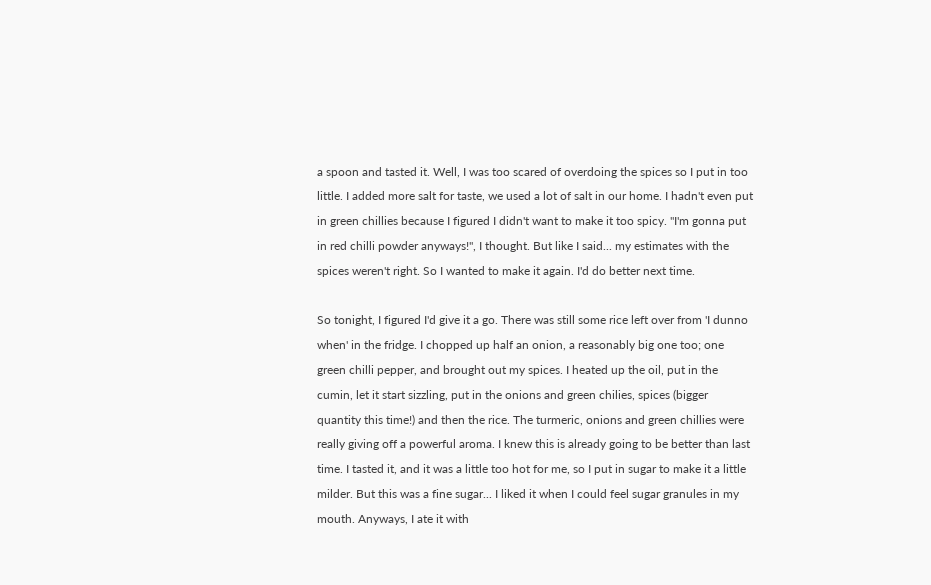a spoon and tasted it. Well, I was too scared of overdoing the spices so I put in too little. I added more salt for taste, we used a lot of salt in our home. I hadn't even put in green chillies because I figured I didn't want to make it too spicy. "I'm gonna put in red chilli powder anyways!", I thought. But like I said... my estimates with the spices weren't right. So I wanted to make it again. I'd do better next time.

So tonight, I figured I'd give it a go. There was still some rice left over from 'I dunno when' in the fridge. I chopped up half an onion, a reasonably big one too; one green chilli pepper, and brought out my spices. I heated up the oil, put in the cumin, let it start sizzling, put in the onions and green chilies, spices (bigger quantity this time!) and then the rice. The turmeric, onions and green chillies were really giving off a powerful aroma. I knew this is already going to be better than last time. I tasted it, and it was a little too hot for me, so I put in sugar to make it a little milder. But this was a fine sugar... I liked it when I could feel sugar granules in my mouth. Anyways, I ate it with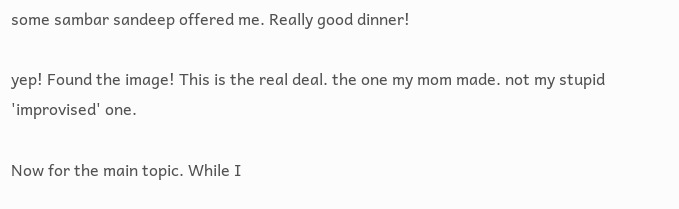some sambar sandeep offered me. Really good dinner!

yep! Found the image! This is the real deal. the one my mom made. not my stupid 'improvised' one.

Now for the main topic. While I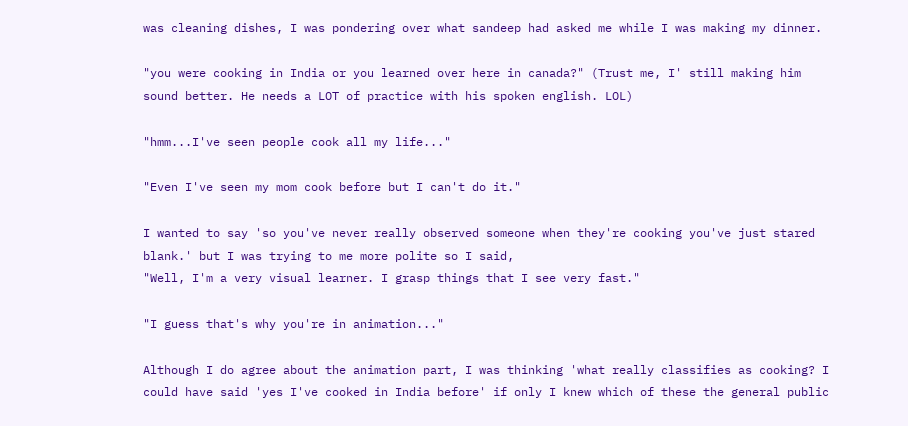was cleaning dishes, I was pondering over what sandeep had asked me while I was making my dinner.

"you were cooking in India or you learned over here in canada?" (Trust me, I' still making him sound better. He needs a LOT of practice with his spoken english. LOL)

"hmm...I've seen people cook all my life..."

"Even I've seen my mom cook before but I can't do it."

I wanted to say 'so you've never really observed someone when they're cooking you've just stared blank.' but I was trying to me more polite so I said,
"Well, I'm a very visual learner. I grasp things that I see very fast."

"I guess that's why you're in animation..."

Although I do agree about the animation part, I was thinking 'what really classifies as cooking? I could have said 'yes I've cooked in India before' if only I knew which of these the general public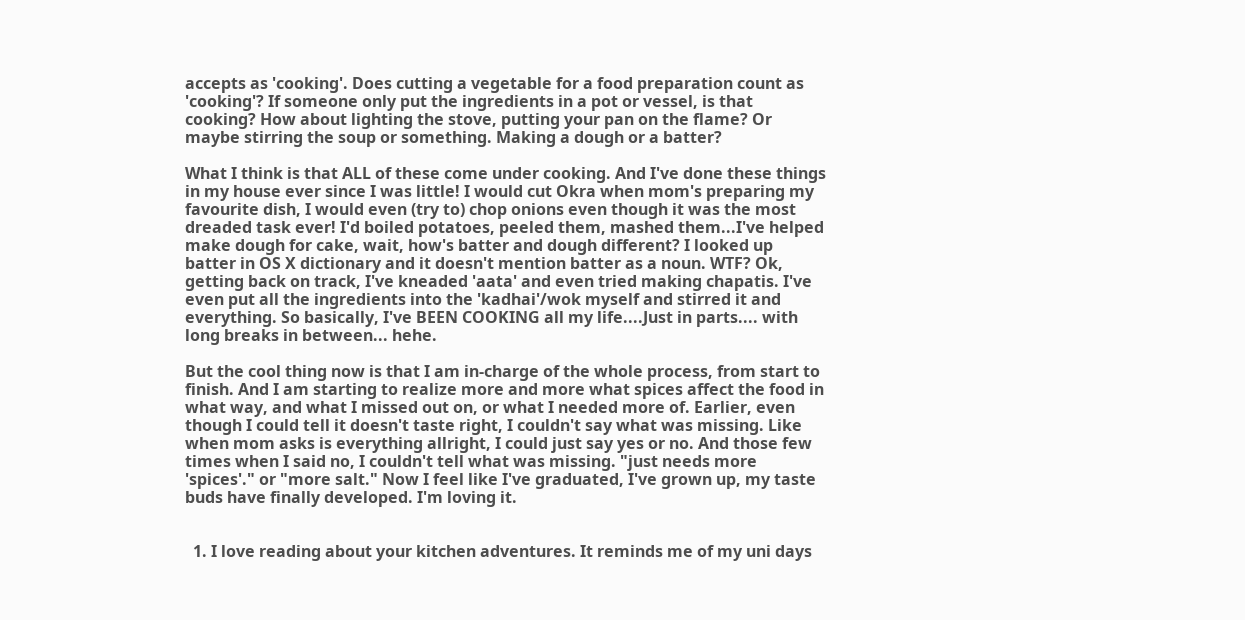accepts as 'cooking'. Does cutting a vegetable for a food preparation count as 'cooking'? If someone only put the ingredients in a pot or vessel, is that cooking? How about lighting the stove, putting your pan on the flame? Or maybe stirring the soup or something. Making a dough or a batter?

What I think is that ALL of these come under cooking. And I've done these things in my house ever since I was little! I would cut Okra when mom's preparing my favourite dish, I would even (try to) chop onions even though it was the most dreaded task ever! I'd boiled potatoes, peeled them, mashed them...I've helped make dough for cake, wait, how's batter and dough different? I looked up batter in OS X dictionary and it doesn't mention batter as a noun. WTF? Ok, getting back on track, I've kneaded 'aata' and even tried making chapatis. I've even put all the ingredients into the 'kadhai'/wok myself and stirred it and everything. So basically, I've BEEN COOKING all my life....Just in parts.... with long breaks in between... hehe.

But the cool thing now is that I am in-charge of the whole process, from start to finish. And I am starting to realize more and more what spices affect the food in what way, and what I missed out on, or what I needed more of. Earlier, even though I could tell it doesn't taste right, I couldn't say what was missing. Like when mom asks is everything allright, I could just say yes or no. And those few times when I said no, I couldn't tell what was missing. "just needs more 'spices'." or "more salt." Now I feel like I've graduated, I've grown up, my taste buds have finally developed. I'm loving it.


  1. I love reading about your kitchen adventures. It reminds me of my uni days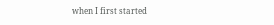when I first started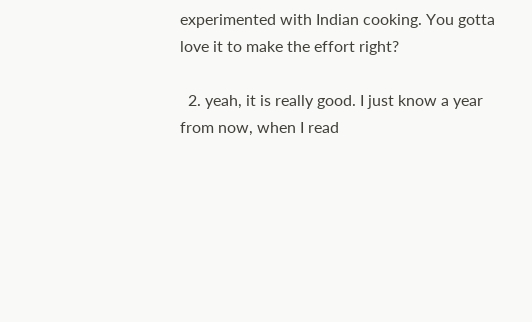experimented with Indian cooking. You gotta love it to make the effort right?

  2. yeah, it is really good. I just know a year from now, when I read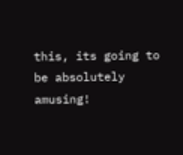this, its going to be absolutely amusing!